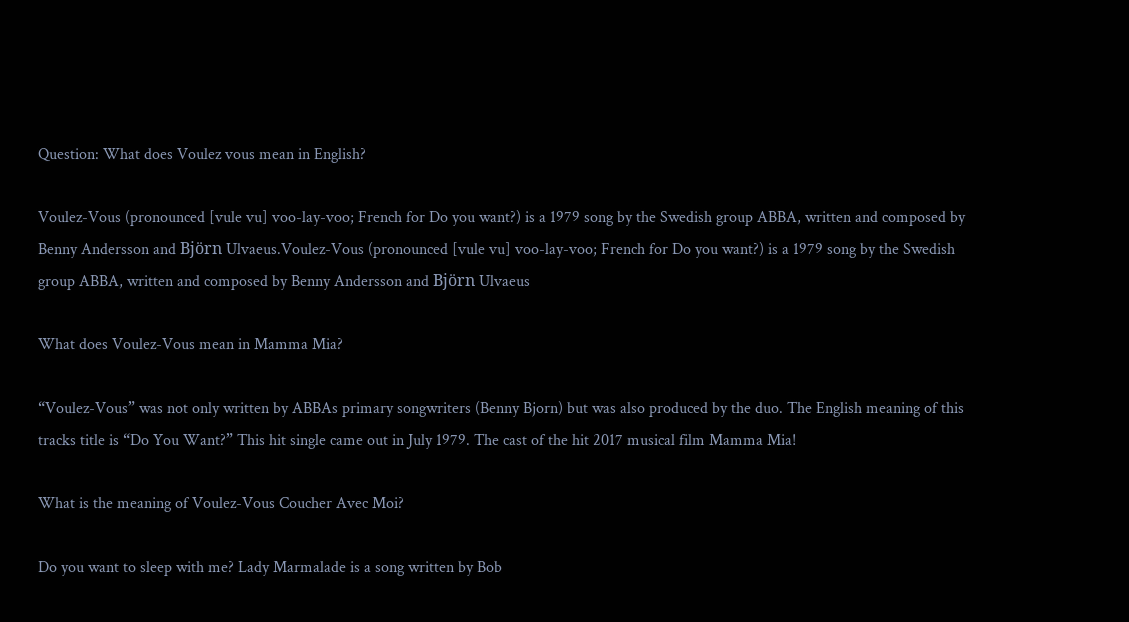Question: What does Voulez vous mean in English?

Voulez-Vous (pronounced [vule vu] voo-lay-voo; French for Do you want?) is a 1979 song by the Swedish group ABBA, written and composed by Benny Andersson and Björn Ulvaeus.Voulez-Vous (pronounced [vule vu] voo-lay-voo; French for Do you want?) is a 1979 song by the Swedish group ABBA, written and composed by Benny Andersson and Björn Ulvaeus

What does Voulez-Vous mean in Mamma Mia?

“Voulez-Vous” was not only written by ABBAs primary songwriters (Benny Bjorn) but was also produced by the duo. The English meaning of this tracks title is “Do You Want?” This hit single came out in July 1979. The cast of the hit 2017 musical film Mamma Mia!

What is the meaning of Voulez-Vous Coucher Avec Moi?

Do you want to sleep with me? Lady Marmalade is a song written by Bob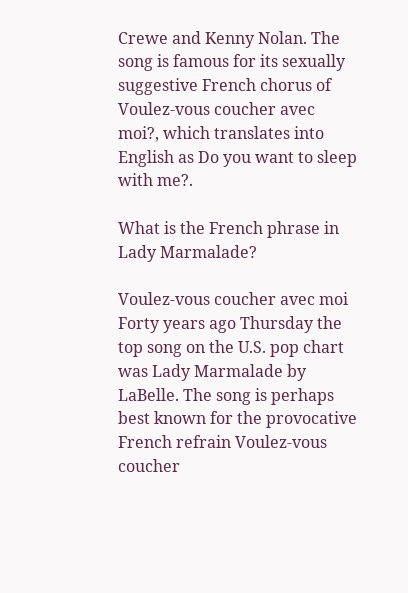Crewe and Kenny Nolan. The song is famous for its sexually suggestive French chorus of Voulez-vous coucher avec moi?, which translates into English as Do you want to sleep with me?.

What is the French phrase in Lady Marmalade?

Voulez-vous coucher avec moi Forty years ago Thursday the top song on the U.S. pop chart was Lady Marmalade by LaBelle. The song is perhaps best known for the provocative French refrain Voulez-vous coucher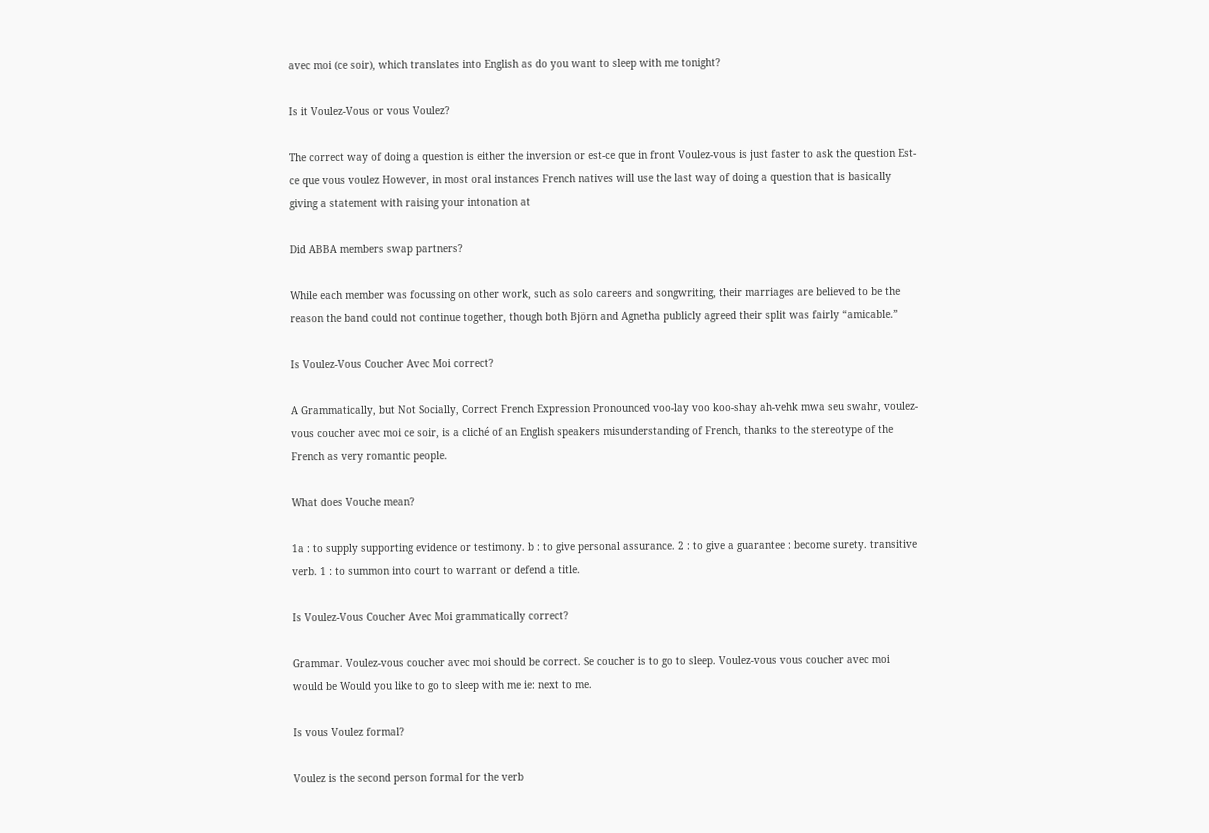avec moi (ce soir), which translates into English as do you want to sleep with me tonight?

Is it Voulez-Vous or vous Voulez?

The correct way of doing a question is either the inversion or est-ce que in front Voulez-vous is just faster to ask the question Est-ce que vous voulez However, in most oral instances French natives will use the last way of doing a question that is basically giving a statement with raising your intonation at

Did ABBA members swap partners?

While each member was focussing on other work, such as solo careers and songwriting, their marriages are believed to be the reason the band could not continue together, though both Björn and Agnetha publicly agreed their split was fairly “amicable.”

Is Voulez-Vous Coucher Avec Moi correct?

A Grammatically, but Not Socially, Correct French Expression Pronounced voo-lay voo koo-shay ah-vehk mwa seu swahr, voulez-vous coucher avec moi ce soir, is a cliché of an English speakers misunderstanding of French, thanks to the stereotype of the French as very romantic people.

What does Vouche mean?

1a : to supply supporting evidence or testimony. b : to give personal assurance. 2 : to give a guarantee : become surety. transitive verb. 1 : to summon into court to warrant or defend a title.

Is Voulez-Vous Coucher Avec Moi grammatically correct?

Grammar. Voulez-vous coucher avec moi should be correct. Se coucher is to go to sleep. Voulez-vous vous coucher avec moi would be Would you like to go to sleep with me ie: next to me.

Is vous Voulez formal?

Voulez is the second person formal for the verb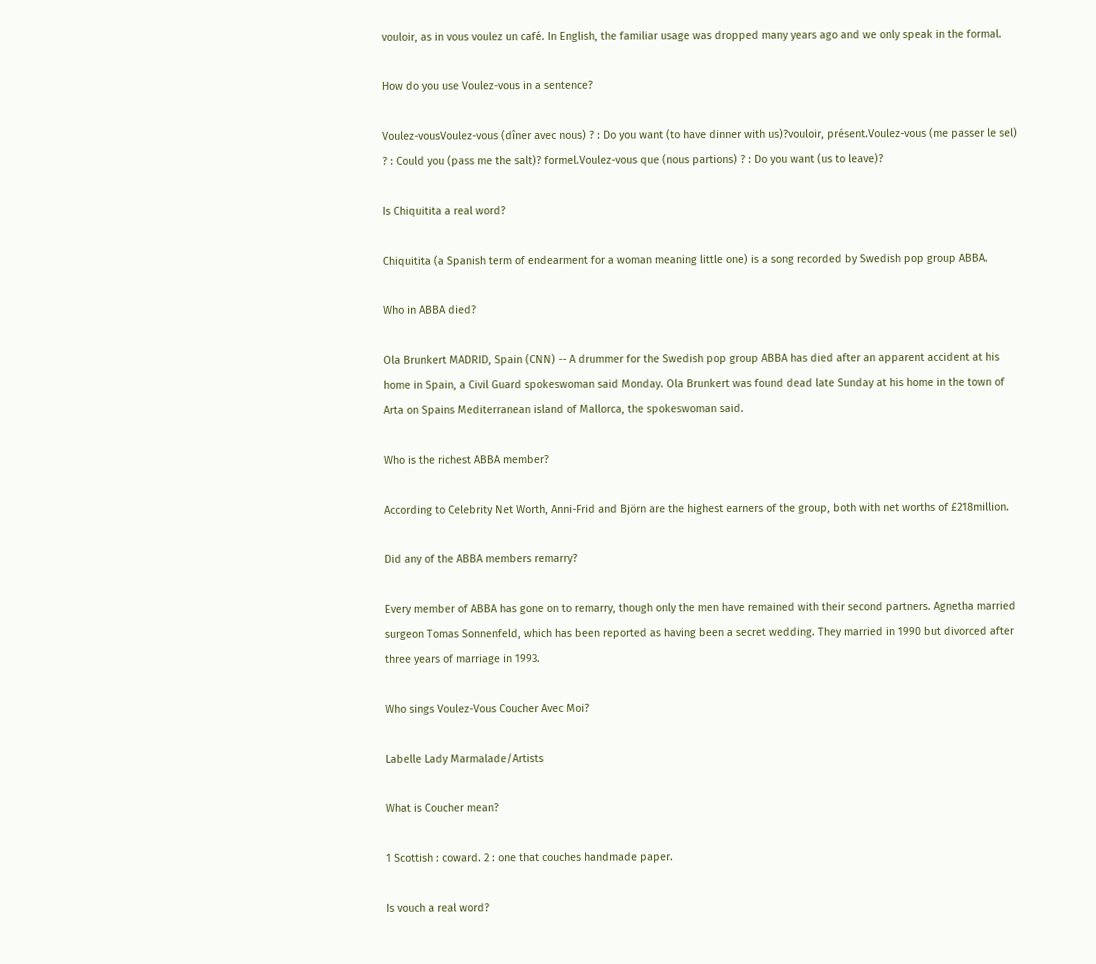vouloir, as in vous voulez un café. In English, the familiar usage was dropped many years ago and we only speak in the formal.

How do you use Voulez-vous in a sentence?

Voulez-vousVoulez-vous (dîner avec nous) ? : Do you want (to have dinner with us)?vouloir, présent.Voulez-vous (me passer le sel) ? : Could you (pass me the salt)? formel.Voulez-vous que (nous partions) ? : Do you want (us to leave)?

Is Chiquitita a real word?

Chiquitita (a Spanish term of endearment for a woman meaning little one) is a song recorded by Swedish pop group ABBA.

Who in ABBA died?

Ola Brunkert MADRID, Spain (CNN) -- A drummer for the Swedish pop group ABBA has died after an apparent accident at his home in Spain, a Civil Guard spokeswoman said Monday. Ola Brunkert was found dead late Sunday at his home in the town of Arta on Spains Mediterranean island of Mallorca, the spokeswoman said.

Who is the richest ABBA member?

According to Celebrity Net Worth, Anni-Frid and Björn are the highest earners of the group, both with net worths of £218million.

Did any of the ABBA members remarry?

Every member of ABBA has gone on to remarry, though only the men have remained with their second partners. Agnetha married surgeon Tomas Sonnenfeld, which has been reported as having been a secret wedding. They married in 1990 but divorced after three years of marriage in 1993.

Who sings Voulez-Vous Coucher Avec Moi?

Labelle Lady Marmalade/Artists

What is Coucher mean?

1 Scottish : coward. 2 : one that couches handmade paper.

Is vouch a real word?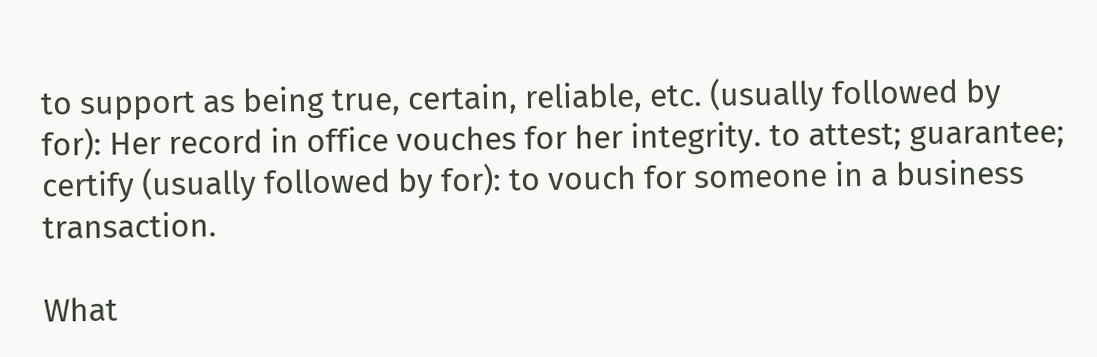to support as being true, certain, reliable, etc. (usually followed by for): Her record in office vouches for her integrity. to attest; guarantee; certify (usually followed by for): to vouch for someone in a business transaction.

What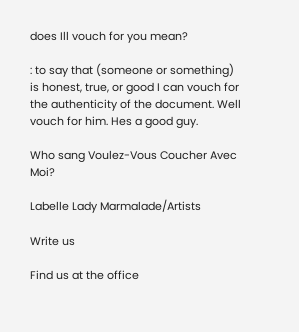does Ill vouch for you mean?

: to say that (someone or something) is honest, true, or good I can vouch for the authenticity of the document. Well vouch for him. Hes a good guy.

Who sang Voulez-Vous Coucher Avec Moi?

Labelle Lady Marmalade/Artists

Write us

Find us at the office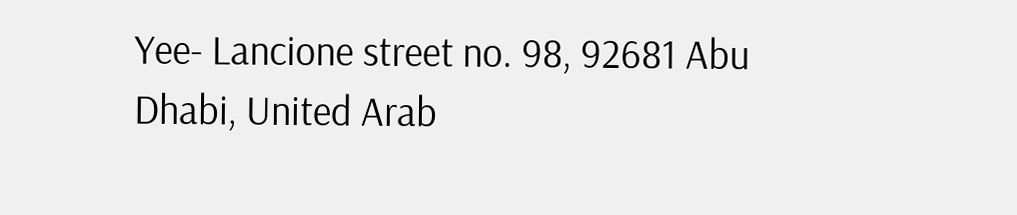Yee- Lancione street no. 98, 92681 Abu Dhabi, United Arab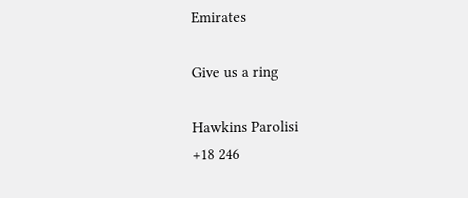Emirates

Give us a ring

Hawkins Parolisi
+18 246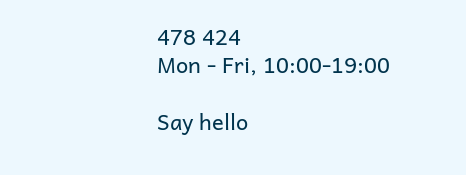478 424
Mon - Fri, 10:00-19:00

Say hello